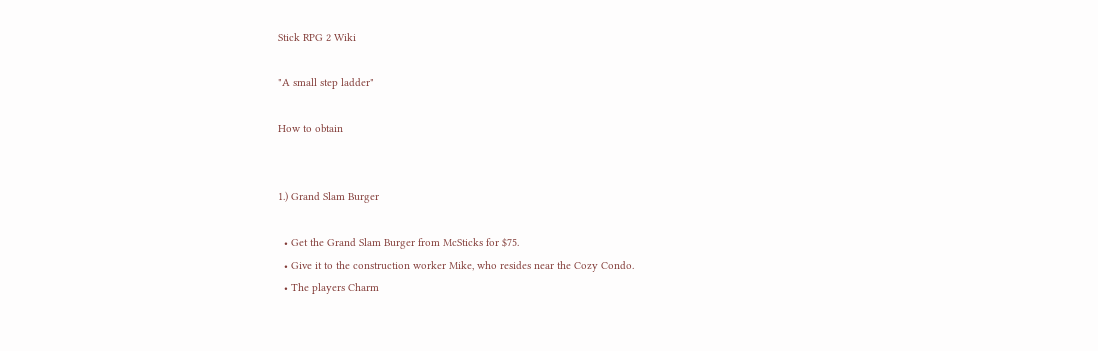Stick RPG 2 Wiki

"A small step ladder"

How to obtain


1.) Grand Slam Burger

  • Get the Grand Slam Burger from McSticks for $75.
  • Give it to the construction worker Mike, who resides near the Cozy Condo.
  • The players Charm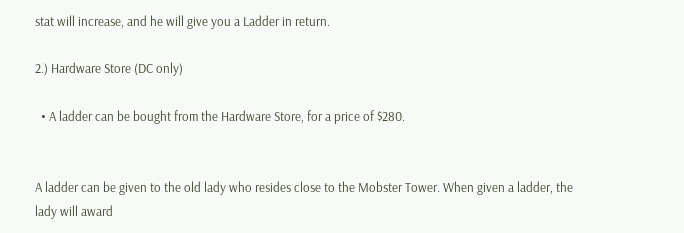stat will increase, and he will give you a Ladder in return.

2.) Hardware Store (DC only)

  • A ladder can be bought from the Hardware Store, for a price of $280.


A ladder can be given to the old lady who resides close to the Mobster Tower. When given a ladder, the lady will award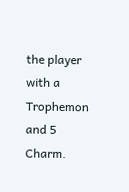the player with a Trophemon and 5 Charm.